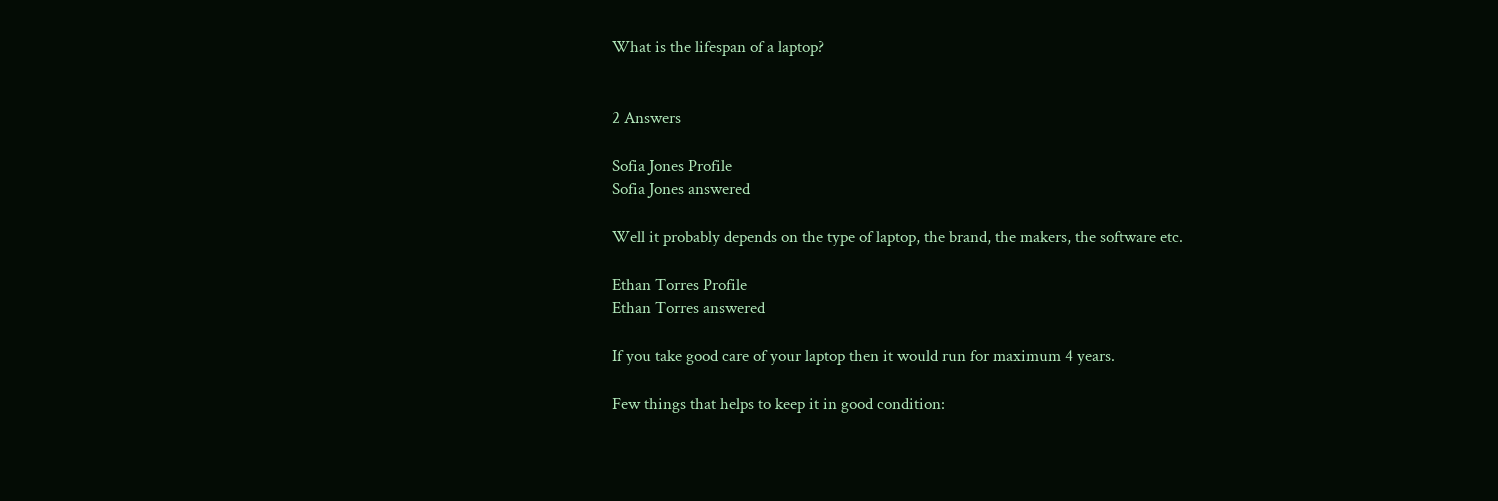What is the lifespan of a laptop?


2 Answers

Sofia Jones Profile
Sofia Jones answered

Well it probably depends on the type of laptop, the brand, the makers, the software etc.

Ethan Torres Profile
Ethan Torres answered

If you take good care of your laptop then it would run for maximum 4 years.

Few things that helps to keep it in good condition: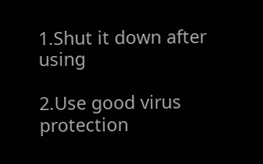1.Shut it down after using

2.Use good virus protection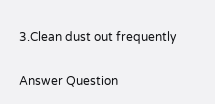3.Clean dust out frequently

Answer Question